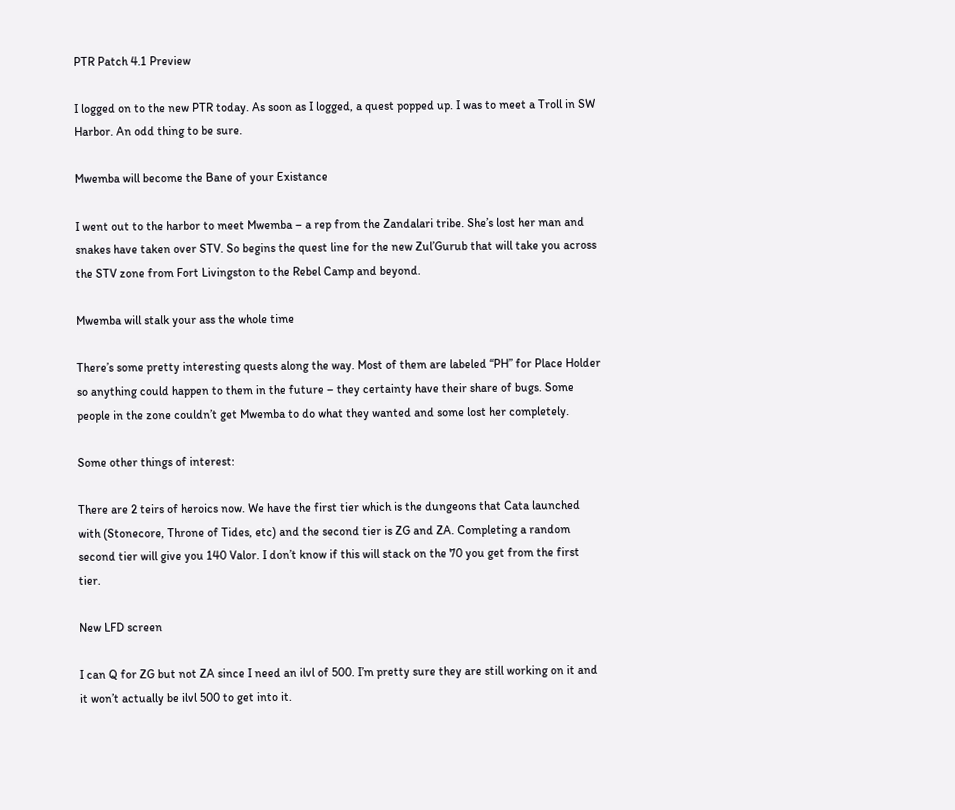PTR Patch 4.1 Preview

I logged on to the new PTR today. As soon as I logged, a quest popped up. I was to meet a Troll in SW Harbor. An odd thing to be sure.

Mwemba will become the Bane of your Existance

I went out to the harbor to meet Mwemba – a rep from the Zandalari tribe. She’s lost her man and snakes have taken over STV. So begins the quest line for the new Zul’Gurub that will take you across the STV zone from Fort Livingston to the Rebel Camp and beyond.

Mwemba will stalk your ass the whole time

There’s some pretty interesting quests along the way. Most of them are labeled “PH” for Place Holder so anything could happen to them in the future – they certainty have their share of bugs. Some people in the zone couldn’t get Mwemba to do what they wanted and some lost her completely.

Some other things of interest:

There are 2 teirs of heroics now. We have the first tier which is the dungeons that Cata launched with (Stonecore, Throne of Tides, etc) and the second tier is ZG and ZA. Completing a random second tier will give you 140 Valor. I don’t know if this will stack on the 70 you get from the first tier.

New LFD screen

I can Q for ZG but not ZA since I need an ilvl of 500. I’m pretty sure they are still working on it and it won’t actually be ilvl 500 to get into it.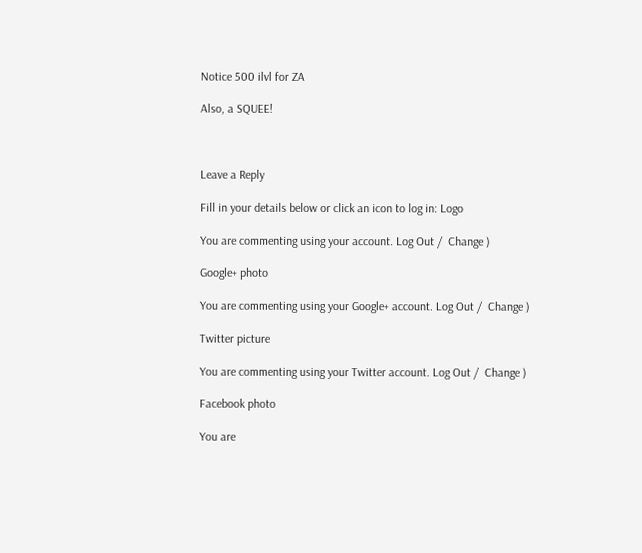Notice 500 ilvl for ZA

Also, a SQUEE!



Leave a Reply

Fill in your details below or click an icon to log in: Logo

You are commenting using your account. Log Out /  Change )

Google+ photo

You are commenting using your Google+ account. Log Out /  Change )

Twitter picture

You are commenting using your Twitter account. Log Out /  Change )

Facebook photo

You are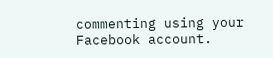commenting using your Facebook account.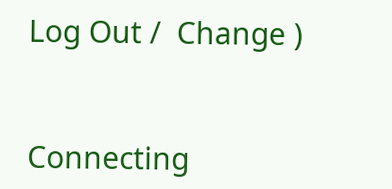Log Out /  Change )


Connecting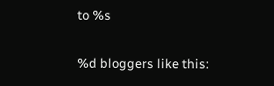to %s

%d bloggers like this: